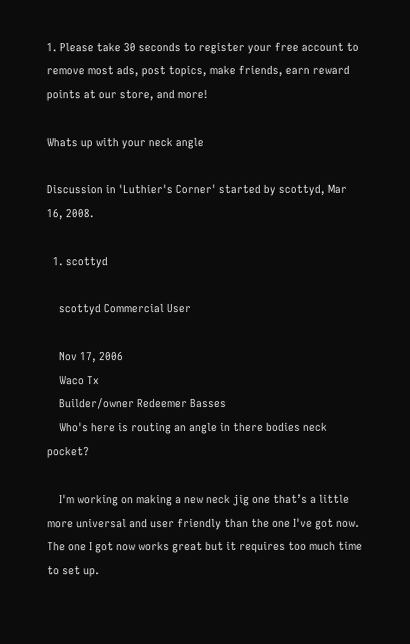1. Please take 30 seconds to register your free account to remove most ads, post topics, make friends, earn reward points at our store, and more!

Whats up with your neck angle

Discussion in 'Luthier's Corner' started by scottyd, Mar 16, 2008.

  1. scottyd

    scottyd Commercial User

    Nov 17, 2006
    Waco Tx
    Builder/owner Redeemer Basses
    Who's here is routing an angle in there bodies neck pocket?

    I'm working on making a new neck jig one that’s a little more universal and user friendly than the one I've got now. The one I got now works great but it requires too much time to set up.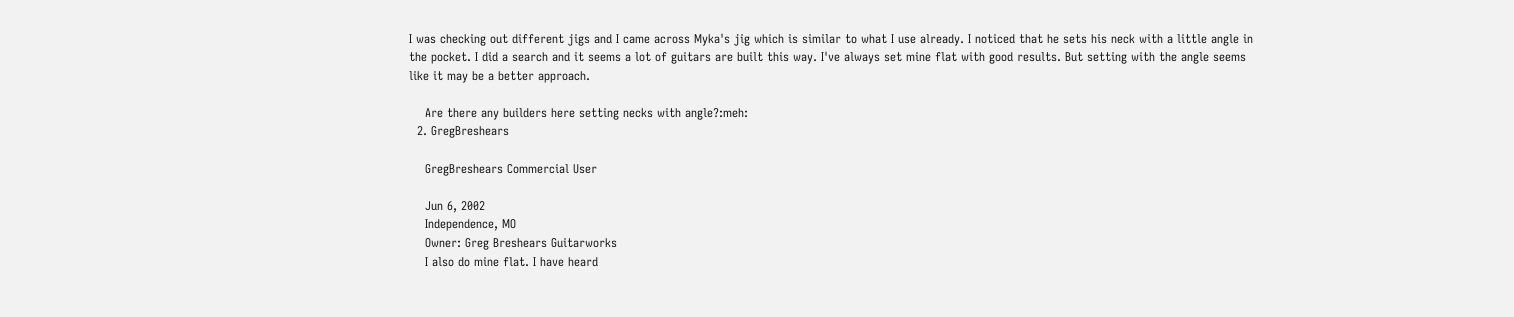I was checking out different jigs and I came across Myka's jig which is similar to what I use already. I noticed that he sets his neck with a little angle in the pocket. I did a search and it seems a lot of guitars are built this way. I've always set mine flat with good results. But setting with the angle seems like it may be a better approach.

    Are there any builders here setting necks with angle?:meh:
  2. GregBreshears

    GregBreshears Commercial User

    Jun 6, 2002
    Independence, MO
    Owner: Greg Breshears Guitarworks
    I also do mine flat. I have heard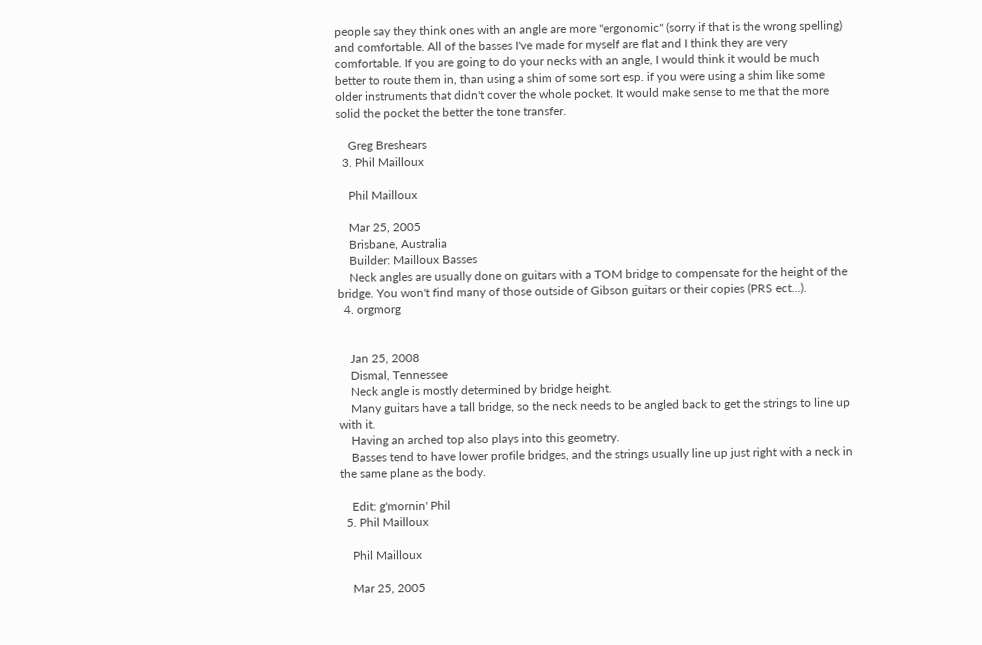people say they think ones with an angle are more "ergonomic" (sorry if that is the wrong spelling) and comfortable. All of the basses I've made for myself are flat and I think they are very comfortable. If you are going to do your necks with an angle, I would think it would be much better to route them in, than using a shim of some sort esp. if you were using a shim like some older instruments that didn't cover the whole pocket. It would make sense to me that the more solid the pocket the better the tone transfer.

    Greg Breshears
  3. Phil Mailloux

    Phil Mailloux

    Mar 25, 2005
    Brisbane, Australia
    Builder: Mailloux Basses
    Neck angles are usually done on guitars with a TOM bridge to compensate for the height of the bridge. You won't find many of those outside of Gibson guitars or their copies (PRS ect...).
  4. orgmorg


    Jan 25, 2008
    Dismal, Tennessee
    Neck angle is mostly determined by bridge height.
    Many guitars have a tall bridge, so the neck needs to be angled back to get the strings to line up with it.
    Having an arched top also plays into this geometry.
    Basses tend to have lower profile bridges, and the strings usually line up just right with a neck in the same plane as the body.

    Edit: g'mornin' Phil
  5. Phil Mailloux

    Phil Mailloux

    Mar 25, 2005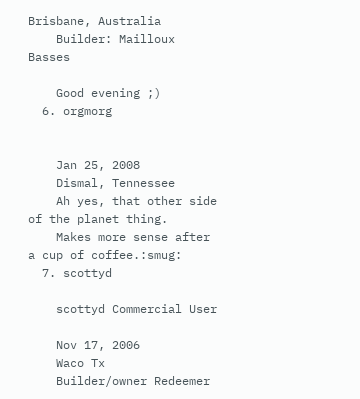Brisbane, Australia
    Builder: Mailloux Basses

    Good evening ;)
  6. orgmorg


    Jan 25, 2008
    Dismal, Tennessee
    Ah yes, that other side of the planet thing.
    Makes more sense after a cup of coffee.:smug:
  7. scottyd

    scottyd Commercial User

    Nov 17, 2006
    Waco Tx
    Builder/owner Redeemer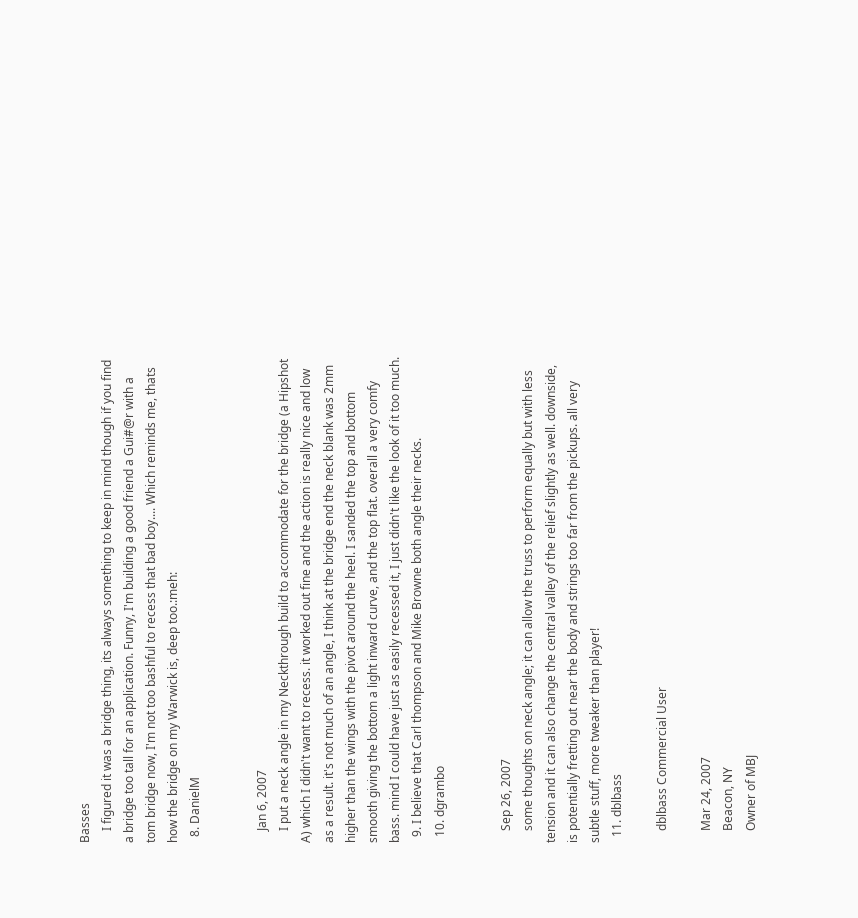Basses
    I figured it was a bridge thing, its always something to keep in mind though if you find a bridge too tall for an application. Funny, I'm building a good friend a Gui#@r with a tom bridge now, I'm not too bashful to recess that bad boy.... Which reminds me, thats how the bridge on my Warwick is, deep too.:meh:
  8. DanielM


    Jan 6, 2007
    I put a neck angle in my Neckthrough build to accommodate for the bridge (a Hipshot A) which I didn't want to recess. it worked out fine and the action is really nice and low as a result. it's not much of an angle, I think at the bridge end the neck blank was 2mm higher than the wings with the pivot around the heel. I sanded the top and bottom smooth giving the bottom a light inward curve, and the top flat. overall a very comfy bass. mind I could have just as easily recessed it, I just didn't like the look of it too much.
  9. I believe that Carl thompson and Mike Browne both angle their necks.
  10. dgrambo


    Sep 26, 2007
    some thoughts on neck angle; it can allow the truss to perform equally but with less tension and it can also change the central valley of the relief slightly as well. downside, is potentially fretting out near the body and strings too far from the pickups. all very subtle stuff, more tweaker than player!
  11. dblbass

    dblbass Commercial User

    Mar 24, 2007
    Beacon, NY
    Owner of MBJ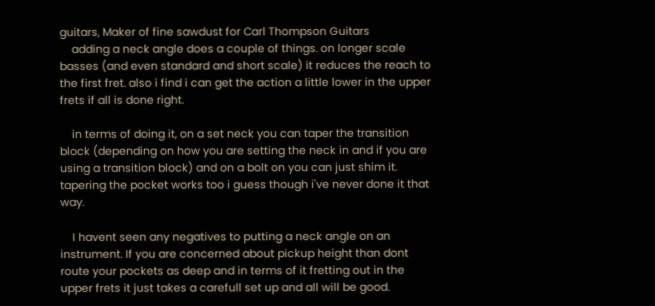guitars, Maker of fine sawdust for Carl Thompson Guitars
    adding a neck angle does a couple of things. on longer scale basses (and even standard and short scale) it reduces the reach to the first fret. also i find i can get the action a little lower in the upper frets if all is done right.

    in terms of doing it, on a set neck you can taper the transition block (depending on how you are setting the neck in and if you are using a transition block) and on a bolt on you can just shim it. tapering the pocket works too i guess though i've never done it that way.

    I havent seen any negatives to putting a neck angle on an instrument. If you are concerned about pickup height than dont route your pockets as deep and in terms of it fretting out in the upper frets it just takes a carefull set up and all will be good.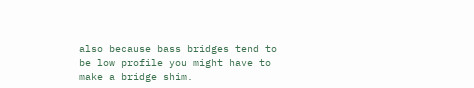also because bass bridges tend to be low profile you might have to make a bridge shim.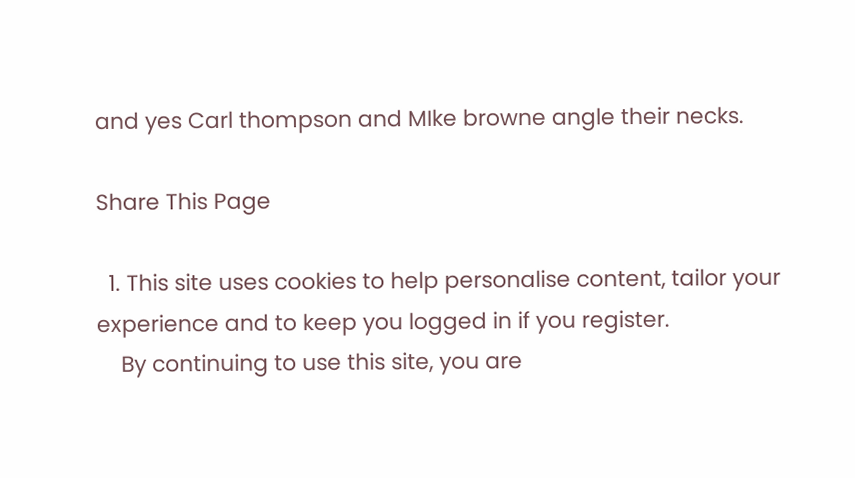and yes Carl thompson and MIke browne angle their necks.

Share This Page

  1. This site uses cookies to help personalise content, tailor your experience and to keep you logged in if you register.
    By continuing to use this site, you are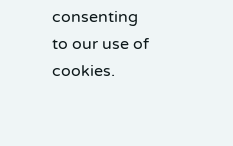consenting to our use of cookies.